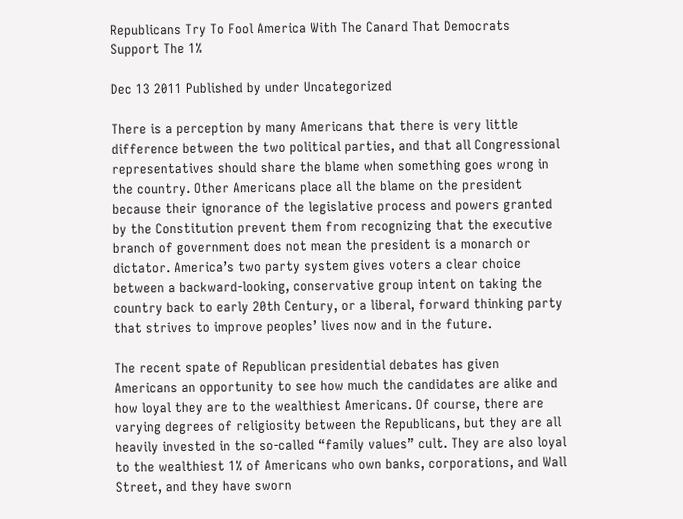Republicans Try To Fool America With The Canard That Democrats Support The 1%

Dec 13 2011 Published by under Uncategorized

There is a perception by many Americans that there is very little difference between the two political parties, and that all Congressional representatives should share the blame when something goes wrong in the country. Other Americans place all the blame on the president because their ignorance of the legislative process and powers granted by the Constitution prevent them from recognizing that the executive branch of government does not mean the president is a monarch or dictator. America’s two party system gives voters a clear choice between a backward-looking, conservative group intent on taking the country back to early 20th Century, or a liberal, forward thinking party that strives to improve peoples’ lives now and in the future.

The recent spate of Republican presidential debates has given Americans an opportunity to see how much the candidates are alike and how loyal they are to the wealthiest Americans. Of course, there are varying degrees of religiosity between the Republicans, but they are all heavily invested in the so-called “family values” cult. They are also loyal to the wealthiest 1% of Americans who own banks, corporations, and Wall Street, and they have sworn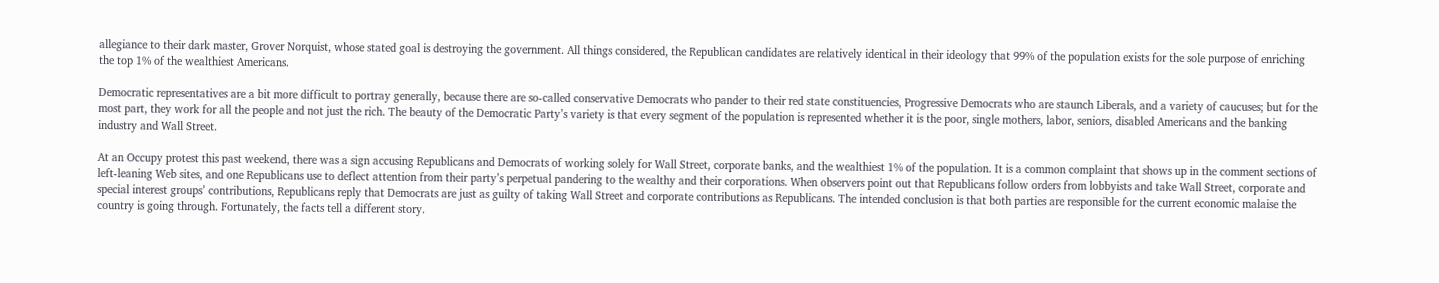allegiance to their dark master, Grover Norquist, whose stated goal is destroying the government. All things considered, the Republican candidates are relatively identical in their ideology that 99% of the population exists for the sole purpose of enriching the top 1% of the wealthiest Americans.

Democratic representatives are a bit more difficult to portray generally, because there are so-called conservative Democrats who pander to their red state constituencies, Progressive Democrats who are staunch Liberals, and a variety of caucuses; but for the most part, they work for all the people and not just the rich. The beauty of the Democratic Party’s variety is that every segment of the population is represented whether it is the poor, single mothers, labor, seniors, disabled Americans and the banking industry and Wall Street.

At an Occupy protest this past weekend, there was a sign accusing Republicans and Democrats of working solely for Wall Street, corporate banks, and the wealthiest 1% of the population. It is a common complaint that shows up in the comment sections of left-leaning Web sites, and one Republicans use to deflect attention from their party’s perpetual pandering to the wealthy and their corporations. When observers point out that Republicans follow orders from lobbyists and take Wall Street, corporate and special interest groups’ contributions, Republicans reply that Democrats are just as guilty of taking Wall Street and corporate contributions as Republicans. The intended conclusion is that both parties are responsible for the current economic malaise the country is going through. Fortunately, the facts tell a different story.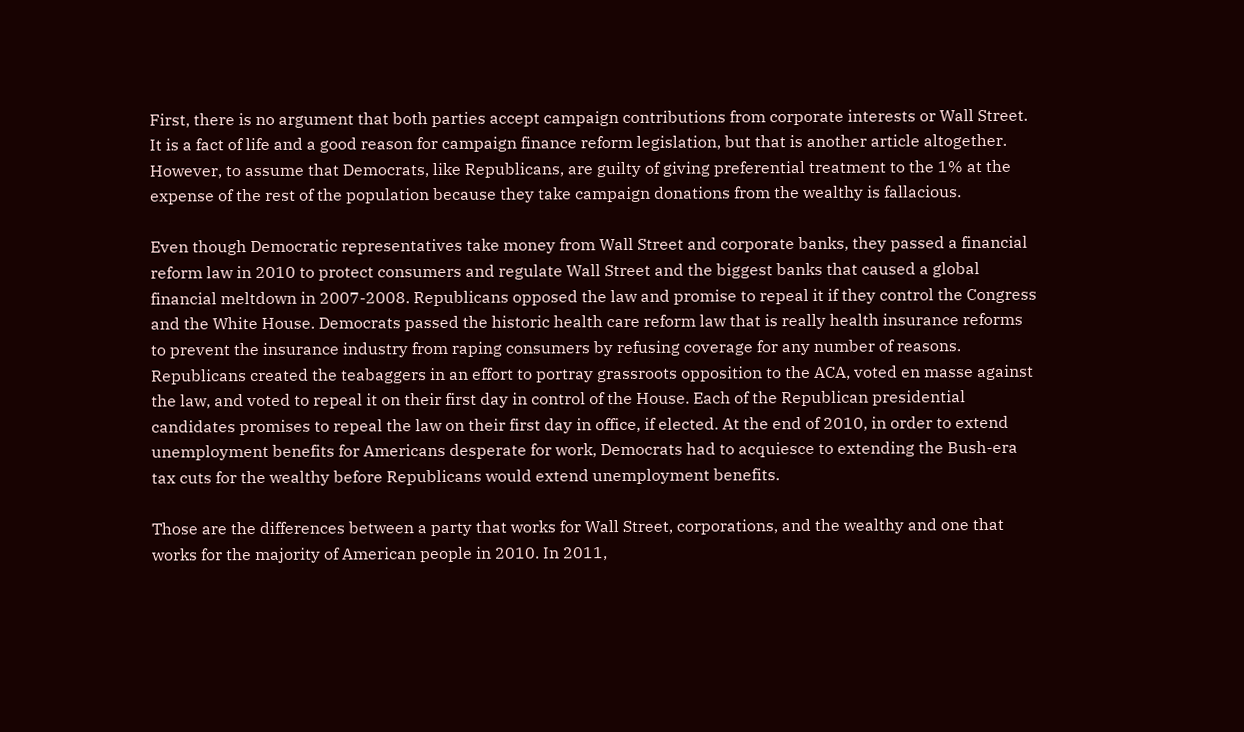First, there is no argument that both parties accept campaign contributions from corporate interests or Wall Street. It is a fact of life and a good reason for campaign finance reform legislation, but that is another article altogether. However, to assume that Democrats, like Republicans, are guilty of giving preferential treatment to the 1% at the expense of the rest of the population because they take campaign donations from the wealthy is fallacious.

Even though Democratic representatives take money from Wall Street and corporate banks, they passed a financial reform law in 2010 to protect consumers and regulate Wall Street and the biggest banks that caused a global financial meltdown in 2007-2008. Republicans opposed the law and promise to repeal it if they control the Congress and the White House. Democrats passed the historic health care reform law that is really health insurance reforms to prevent the insurance industry from raping consumers by refusing coverage for any number of reasons. Republicans created the teabaggers in an effort to portray grassroots opposition to the ACA, voted en masse against the law, and voted to repeal it on their first day in control of the House. Each of the Republican presidential candidates promises to repeal the law on their first day in office, if elected. At the end of 2010, in order to extend unemployment benefits for Americans desperate for work, Democrats had to acquiesce to extending the Bush-era tax cuts for the wealthy before Republicans would extend unemployment benefits.

Those are the differences between a party that works for Wall Street, corporations, and the wealthy and one that works for the majority of American people in 2010. In 2011,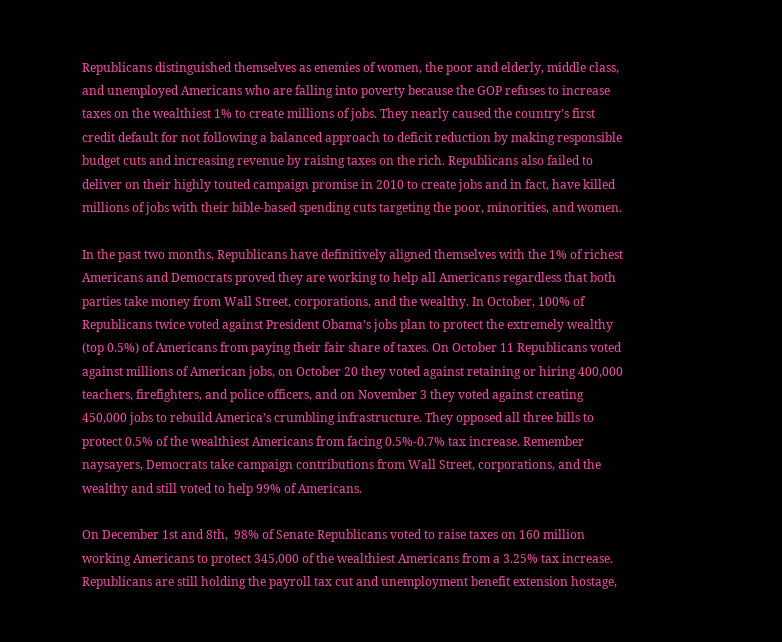Republicans distinguished themselves as enemies of women, the poor and elderly, middle class, and unemployed Americans who are falling into poverty because the GOP refuses to increase taxes on the wealthiest 1% to create millions of jobs. They nearly caused the country’s first credit default for not following a balanced approach to deficit reduction by making responsible budget cuts and increasing revenue by raising taxes on the rich. Republicans also failed to deliver on their highly touted campaign promise in 2010 to create jobs and in fact, have killed millions of jobs with their bible-based spending cuts targeting the poor, minorities, and women.

In the past two months, Republicans have definitively aligned themselves with the 1% of richest Americans and Democrats proved they are working to help all Americans regardless that both parties take money from Wall Street, corporations, and the wealthy. In October, 100% of Republicans twice voted against President Obama’s jobs plan to protect the extremely wealthy (top 0.5%) of Americans from paying their fair share of taxes. On October 11 Republicans voted against millions of American jobs, on October 20 they voted against retaining or hiring 400,000 teachers, firefighters, and police officers, and on November 3 they voted against creating 450,000 jobs to rebuild America’s crumbling infrastructure. They opposed all three bills to protect 0.5% of the wealthiest Americans from facing 0.5%-0.7% tax increase. Remember naysayers, Democrats take campaign contributions from Wall Street, corporations, and the wealthy and still voted to help 99% of Americans.

On December 1st and 8th,  98% of Senate Republicans voted to raise taxes on 160 million working Americans to protect 345,000 of the wealthiest Americans from a 3.25% tax increase. Republicans are still holding the payroll tax cut and unemployment benefit extension hostage,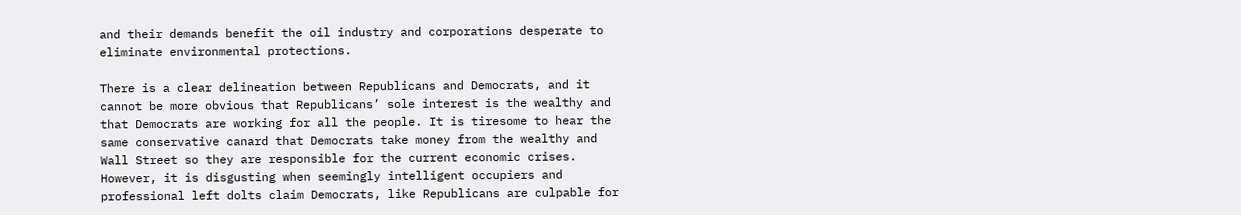and their demands benefit the oil industry and corporations desperate to eliminate environmental protections.

There is a clear delineation between Republicans and Democrats, and it cannot be more obvious that Republicans’ sole interest is the wealthy and that Democrats are working for all the people. It is tiresome to hear the same conservative canard that Democrats take money from the wealthy and Wall Street so they are responsible for the current economic crises. However, it is disgusting when seemingly intelligent occupiers and professional left dolts claim Democrats, like Republicans are culpable for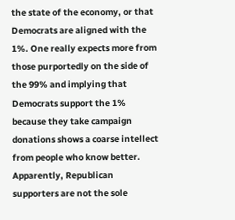the state of the economy, or that Democrats are aligned with the 1%. One really expects more from those purportedly on the side of the 99% and implying that Democrats support the 1% because they take campaign donations shows a coarse intellect from people who know better. Apparently, Republican supporters are not the sole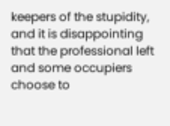keepers of the stupidity, and it is disappointing that the professional left and some occupiers choose to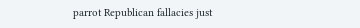parrot Republican fallacies just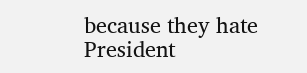because they hate President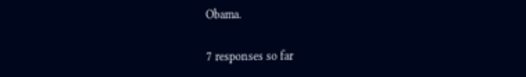Obama.

7 responses so far